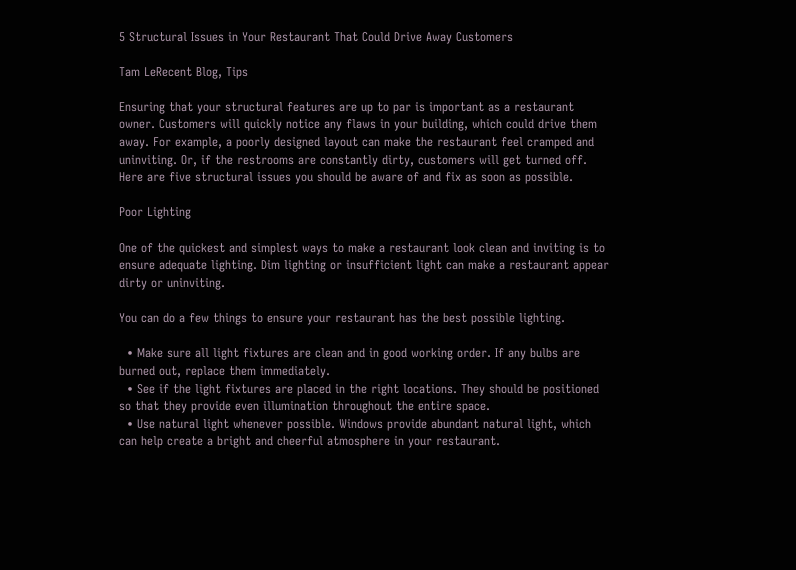5 Structural Issues in Your Restaurant That Could Drive Away Customers

Tam LeRecent Blog, Tips

Ensuring that your structural features are up to par is important as a restaurant owner. Customers will quickly notice any flaws in your building, which could drive them away. For example, a poorly designed layout can make the restaurant feel cramped and uninviting. Or, if the restrooms are constantly dirty, customers will get turned off. Here are five structural issues you should be aware of and fix as soon as possible.

Poor Lighting

One of the quickest and simplest ways to make a restaurant look clean and inviting is to ensure adequate lighting. Dim lighting or insufficient light can make a restaurant appear dirty or uninviting.

You can do a few things to ensure your restaurant has the best possible lighting.

  • Make sure all light fixtures are clean and in good working order. If any bulbs are burned out, replace them immediately.
  • See if the light fixtures are placed in the right locations. They should be positioned so that they provide even illumination throughout the entire space.
  • Use natural light whenever possible. Windows provide abundant natural light, which can help create a bright and cheerful atmosphere in your restaurant.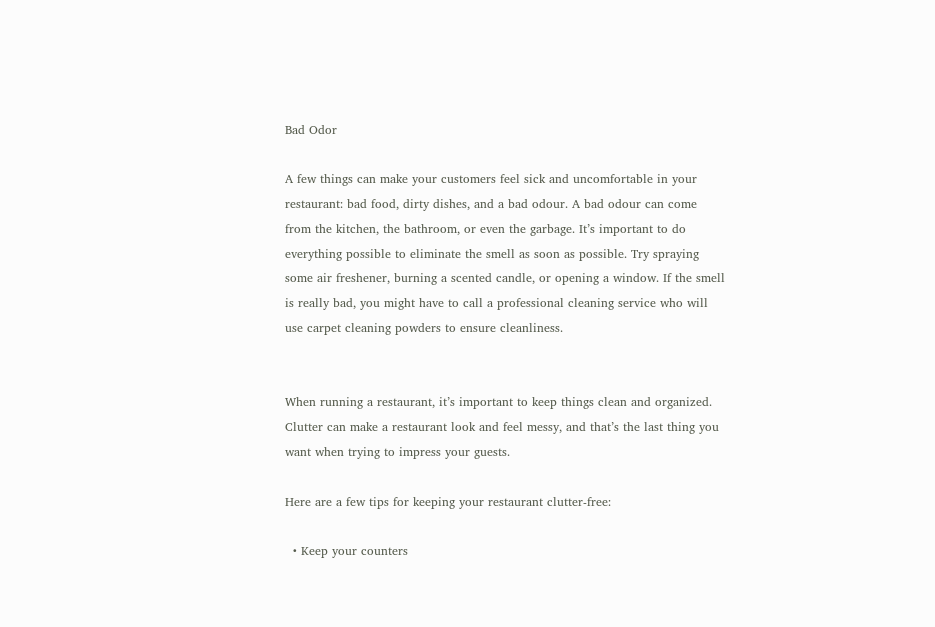Bad Odor

A few things can make your customers feel sick and uncomfortable in your restaurant: bad food, dirty dishes, and a bad odour. A bad odour can come from the kitchen, the bathroom, or even the garbage. It’s important to do everything possible to eliminate the smell as soon as possible. Try spraying some air freshener, burning a scented candle, or opening a window. If the smell is really bad, you might have to call a professional cleaning service who will use carpet cleaning powders to ensure cleanliness.


When running a restaurant, it’s important to keep things clean and organized. Clutter can make a restaurant look and feel messy, and that’s the last thing you want when trying to impress your guests.

Here are a few tips for keeping your restaurant clutter-free:

  • Keep your counters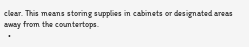clear. This means storing supplies in cabinets or designated areas away from the countertops.
  •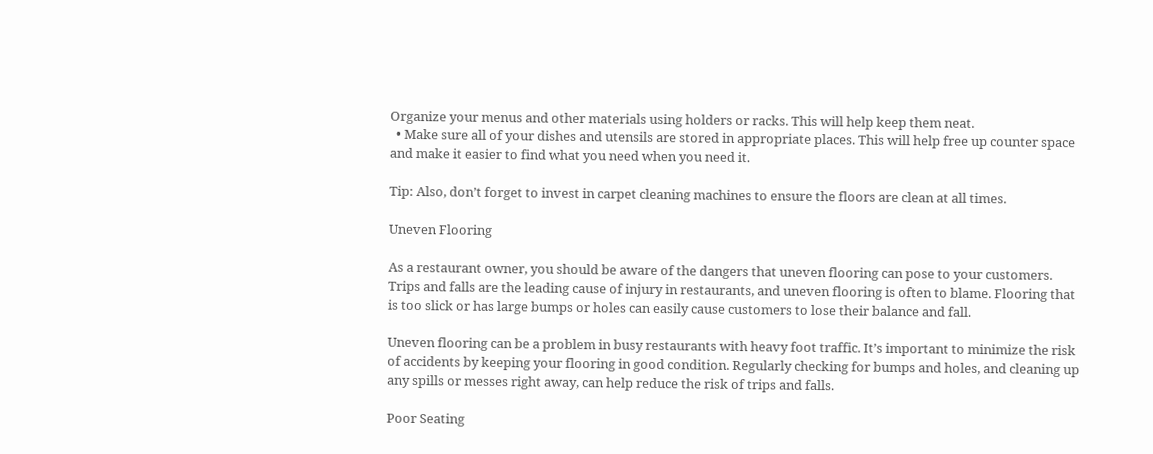Organize your menus and other materials using holders or racks. This will help keep them neat.
  • Make sure all of your dishes and utensils are stored in appropriate places. This will help free up counter space and make it easier to find what you need when you need it.

Tip: Also, don’t forget to invest in carpet cleaning machines to ensure the floors are clean at all times.

Uneven Flooring

As a restaurant owner, you should be aware of the dangers that uneven flooring can pose to your customers. Trips and falls are the leading cause of injury in restaurants, and uneven flooring is often to blame. Flooring that is too slick or has large bumps or holes can easily cause customers to lose their balance and fall.

Uneven flooring can be a problem in busy restaurants with heavy foot traffic. It’s important to minimize the risk of accidents by keeping your flooring in good condition. Regularly checking for bumps and holes, and cleaning up any spills or messes right away, can help reduce the risk of trips and falls.

Poor Seating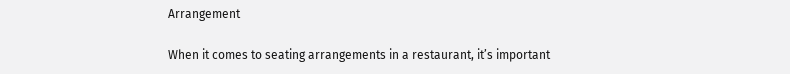Arrangement

When it comes to seating arrangements in a restaurant, it’s important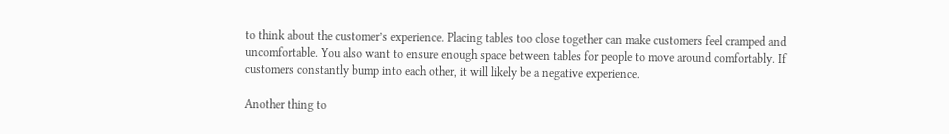to think about the customer’s experience. Placing tables too close together can make customers feel cramped and uncomfortable. You also want to ensure enough space between tables for people to move around comfortably. If customers constantly bump into each other, it will likely be a negative experience.

Another thing to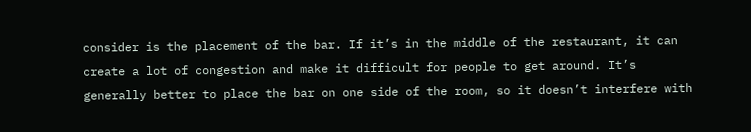consider is the placement of the bar. If it’s in the middle of the restaurant, it can create a lot of congestion and make it difficult for people to get around. It’s generally better to place the bar on one side of the room, so it doesn’t interfere with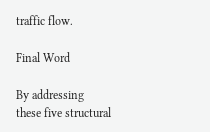traffic flow.

Final Word

By addressing these five structural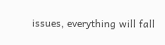issues, everything will fall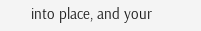into place, and your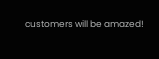customers will be amazed!